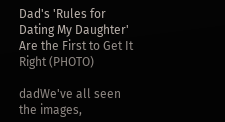Dad's 'Rules for Dating My Daughter' Are the First to Get It Right (PHOTO)

dadWe've all seen the images,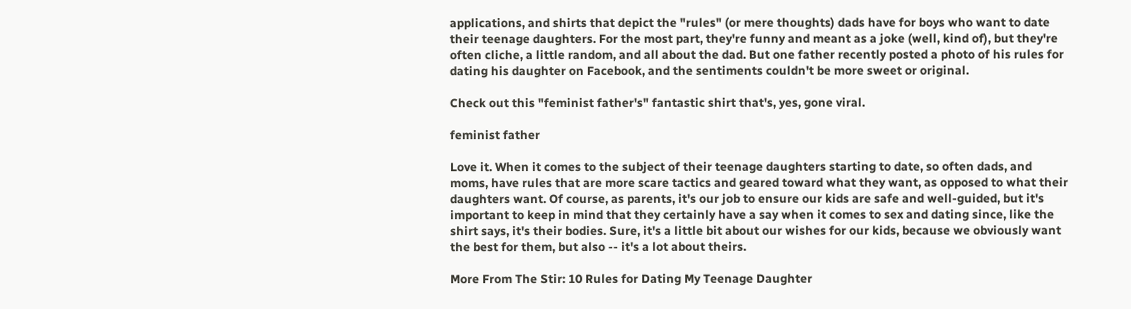applications, and shirts that depict the "rules" (or mere thoughts) dads have for boys who want to date their teenage daughters. For the most part, they're funny and meant as a joke (well, kind of), but they're often cliche, a little random, and all about the dad. But one father recently posted a photo of his rules for dating his daughter on Facebook, and the sentiments couldn't be more sweet or original.

Check out this "feminist father's" fantastic shirt that's, yes, gone viral.

feminist father

Love it. When it comes to the subject of their teenage daughters starting to date, so often dads, and moms, have rules that are more scare tactics and geared toward what they want, as opposed to what their daughters want. Of course, as parents, it's our job to ensure our kids are safe and well-guided, but it's important to keep in mind that they certainly have a say when it comes to sex and dating since, like the shirt says, it's their bodies. Sure, it's a little bit about our wishes for our kids, because we obviously want the best for them, but also -- it's a lot about theirs.

More From The Stir: 10 Rules for Dating My Teenage Daughter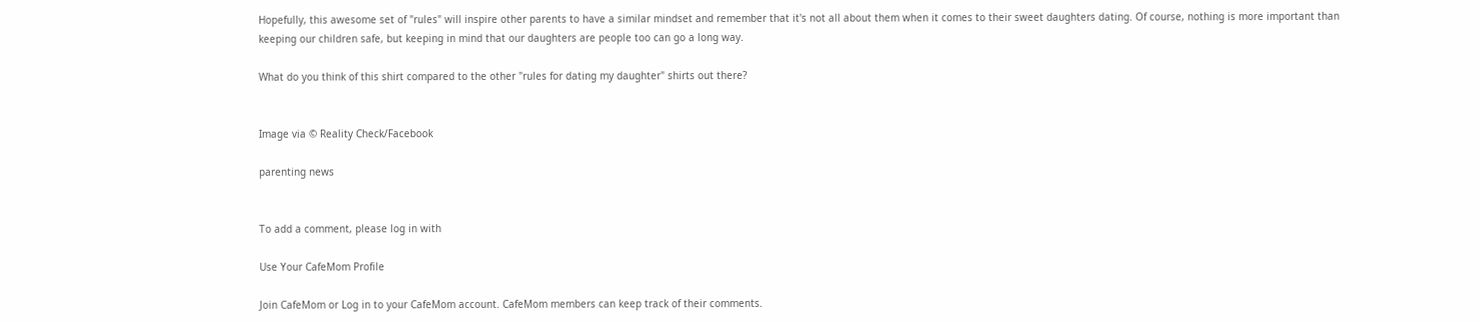Hopefully, this awesome set of "rules" will inspire other parents to have a similar mindset and remember that it's not all about them when it comes to their sweet daughters dating. Of course, nothing is more important than keeping our children safe, but keeping in mind that our daughters are people too can go a long way.

What do you think of this shirt compared to the other "rules for dating my daughter" shirts out there?


Image via © Reality Check/Facebook

parenting news


To add a comment, please log in with

Use Your CafeMom Profile

Join CafeMom or Log in to your CafeMom account. CafeMom members can keep track of their comments.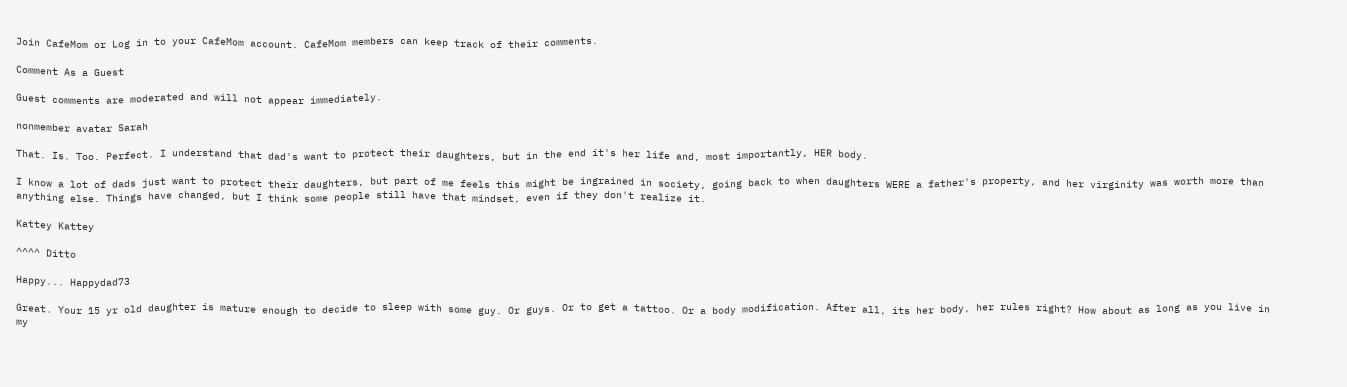Join CafeMom or Log in to your CafeMom account. CafeMom members can keep track of their comments.

Comment As a Guest

Guest comments are moderated and will not appear immediately.

nonmember avatar Sarah

That. Is. Too. Perfect. I understand that dad's want to protect their daughters, but in the end it's her life and, most importantly, HER body.

I know a lot of dads just want to protect their daughters, but part of me feels this might be ingrained in society, going back to when daughters WERE a father's property, and her virginity was worth more than anything else. Things have changed, but I think some people still have that mindset, even if they don't realize it.

Kattey Kattey

^^^^ Ditto

Happy... Happydad73

Great. Your 15 yr old daughter is mature enough to decide to sleep with some guy. Or guys. Or to get a tattoo. Or a body modification. After all, its her body, her rules right? How about as long as you live in my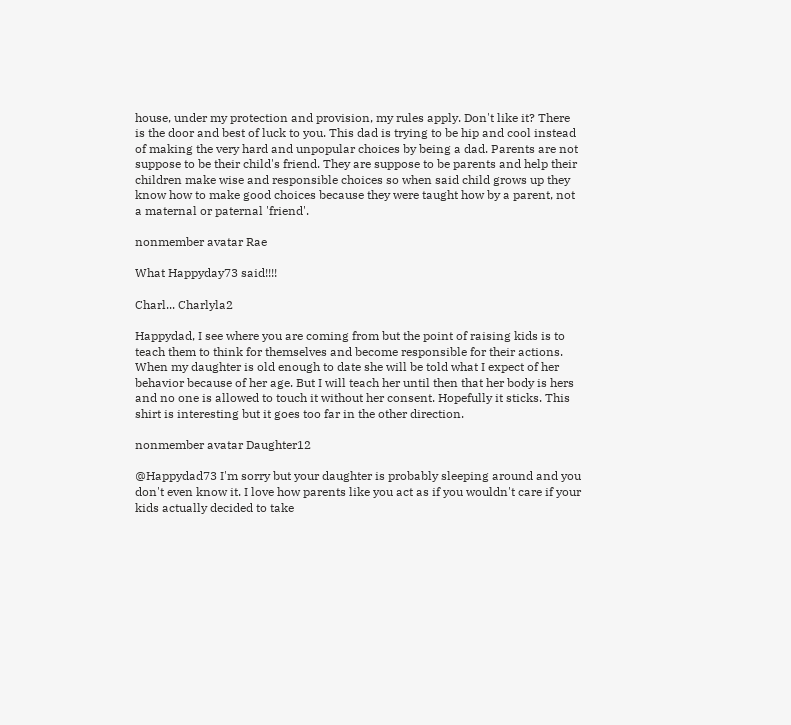house, under my protection and provision, my rules apply. Don't like it? There is the door and best of luck to you. This dad is trying to be hip and cool instead of making the very hard and unpopular choices by being a dad. Parents are not suppose to be their child's friend. They are suppose to be parents and help their children make wise and responsible choices so when said child grows up they know how to make good choices because they were taught how by a parent, not a maternal or paternal 'friend'.

nonmember avatar Rae

What Happyday73 said!!!!

Charl... Charlyla2

Happydad, I see where you are coming from but the point of raising kids is to teach them to think for themselves and become responsible for their actions. When my daughter is old enough to date she will be told what I expect of her behavior because of her age. But I will teach her until then that her body is hers and no one is allowed to touch it without her consent. Hopefully it sticks. This shirt is interesting but it goes too far in the other direction.

nonmember avatar Daughter12

@Happydad73 I'm sorry but your daughter is probably sleeping around and you don't even know it. I love how parents like you act as if you wouldn't care if your kids actually decided to take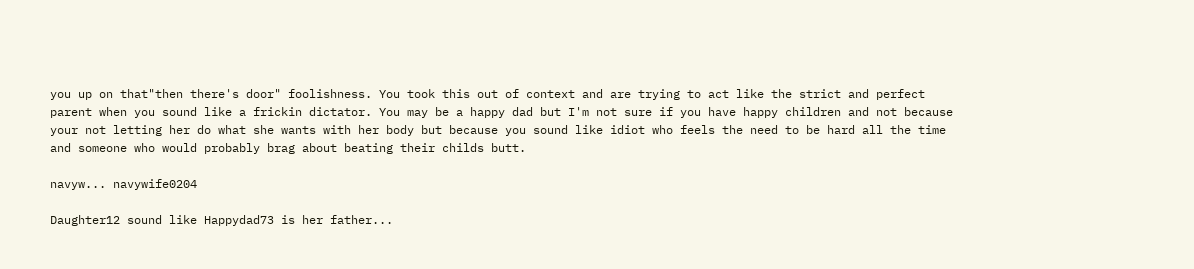you up on that"then there's door" foolishness. You took this out of context and are trying to act like the strict and perfect parent when you sound like a frickin dictator. You may be a happy dad but I'm not sure if you have happy children and not because your not letting her do what she wants with her body but because you sound like idiot who feels the need to be hard all the time and someone who would probably brag about beating their childs butt.

navyw... navywife0204

Daughter12 sound like Happydad73 is her father...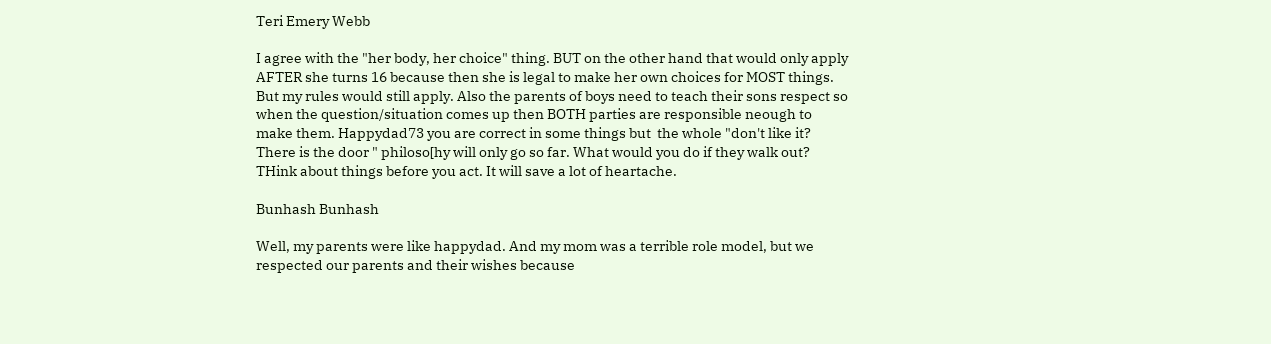Teri Emery Webb

I agree with the "her body, her choice" thing. BUT on the other hand that would only apply AFTER she turns 16 because then she is legal to make her own choices for MOST things. But my rules would still apply. Also the parents of boys need to teach their sons respect so when the question/situation comes up then BOTH parties are responsible neough to make them. Happydad73 you are correct in some things but  the whole "don't like it? There is the door " philoso[hy will only go so far. What would you do if they walk out? THink about things before you act. It will save a lot of heartache.

Bunhash Bunhash

Well, my parents were like happydad. And my mom was a terrible role model, but we respected our parents and their wishes because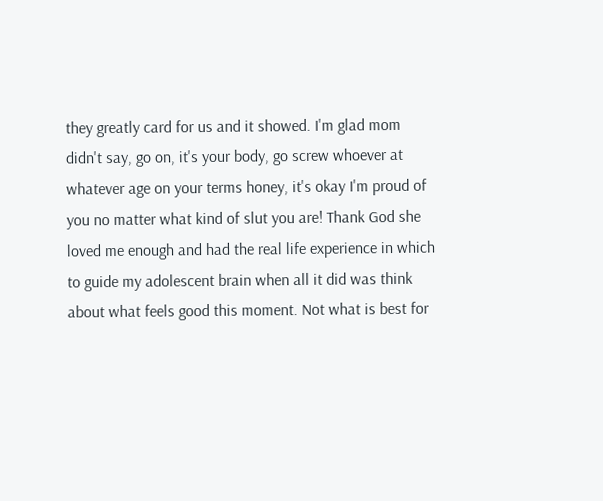they greatly card for us and it showed. I'm glad mom didn't say, go on, it's your body, go screw whoever at whatever age on your terms honey, it's okay I'm proud of you no matter what kind of slut you are! Thank God she loved me enough and had the real life experience in which to guide my adolescent brain when all it did was think about what feels good this moment. Not what is best for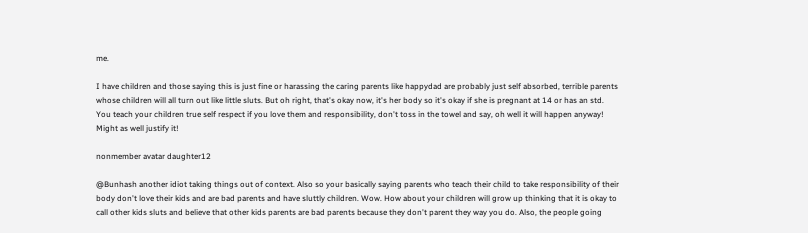me.

I have children and those saying this is just fine or harassing the caring parents like happydad are probably just self absorbed, terrible parents whose children will all turn out like little sluts. But oh right, that's okay now, it's her body so it's okay if she is pregnant at 14 or has an std. You teach your children true self respect if you love them and responsibility, don't toss in the towel and say, oh well it will happen anyway! Might as well justify it!

nonmember avatar daughter12

@Bunhash another idiot taking things out of context. Also so your basically saying parents who teach their child to take responsibility of their body don't love their kids and are bad parents and have sluttly children. Wow. How about your children will grow up thinking that it is okay to call other kids sluts and believe that other kids parents are bad parents because they don't parent they way you do. Also, the people going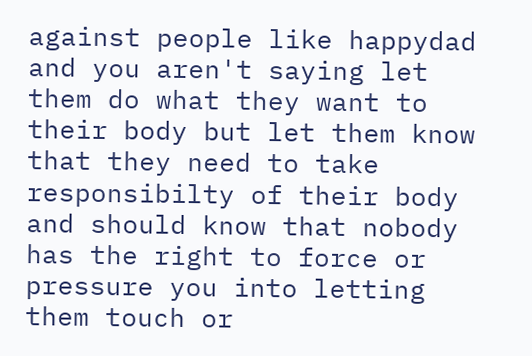against people like happydad and you aren't saying let them do what they want to their body but let them know that they need to take responsibilty of their body and should know that nobody has the right to force or pressure you into letting them touch or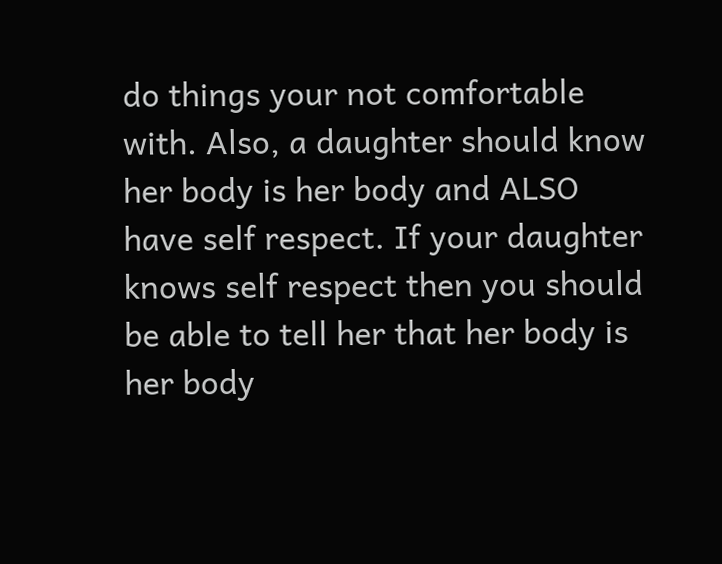do things your not comfortable with. Also, a daughter should know her body is her body and ALSO have self respect. If your daughter knows self respect then you should be able to tell her that her body is her body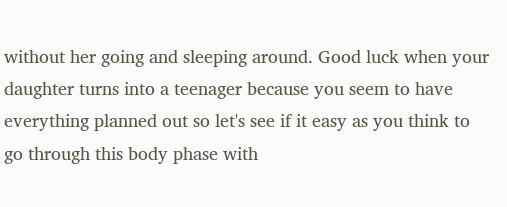without her going and sleeping around. Good luck when your daughter turns into a teenager because you seem to have everything planned out so let's see if it easy as you think to go through this body phase with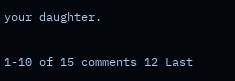your daughter.

1-10 of 15 comments 12 Last